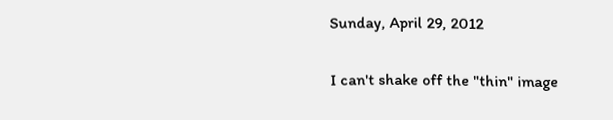Sunday, April 29, 2012

I can't shake off the "thin" image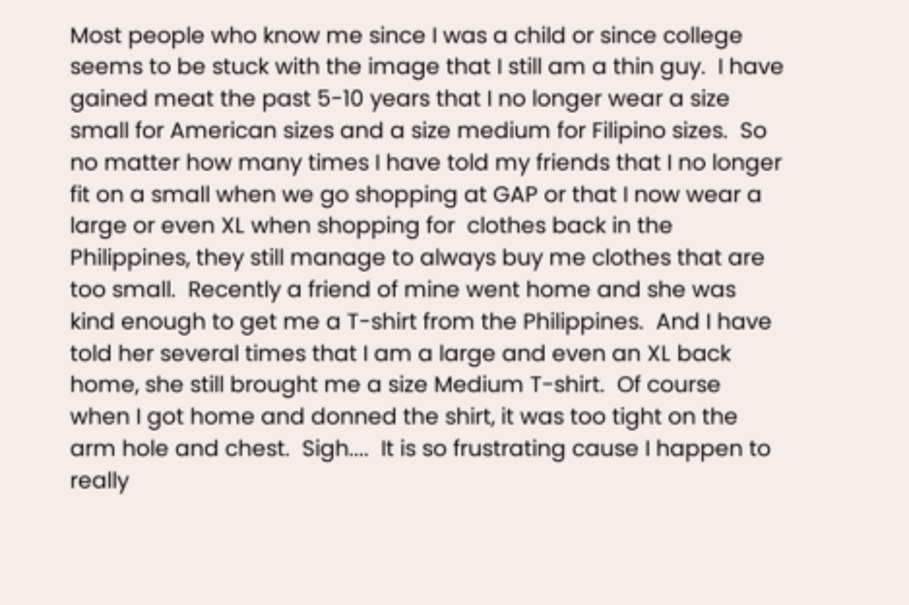Most people who know me since I was a child or since college seems to be stuck with the image that I still am a thin guy.  I have gained meat the past 5-10 years that I no longer wear a size small for American sizes and a size medium for Filipino sizes.  So no matter how many times I have told my friends that I no longer fit on a small when we go shopping at GAP or that I now wear a large or even XL when shopping for  clothes back in the Philippines, they still manage to always buy me clothes that are too small.  Recently a friend of mine went home and she was kind enough to get me a T-shirt from the Philippines.  And I have told her several times that I am a large and even an XL back home, she still brought me a size Medium T-shirt.  Of course when I got home and donned the shirt, it was too tight on the arm hole and chest.  Sigh....  It is so frustrating cause I happen to really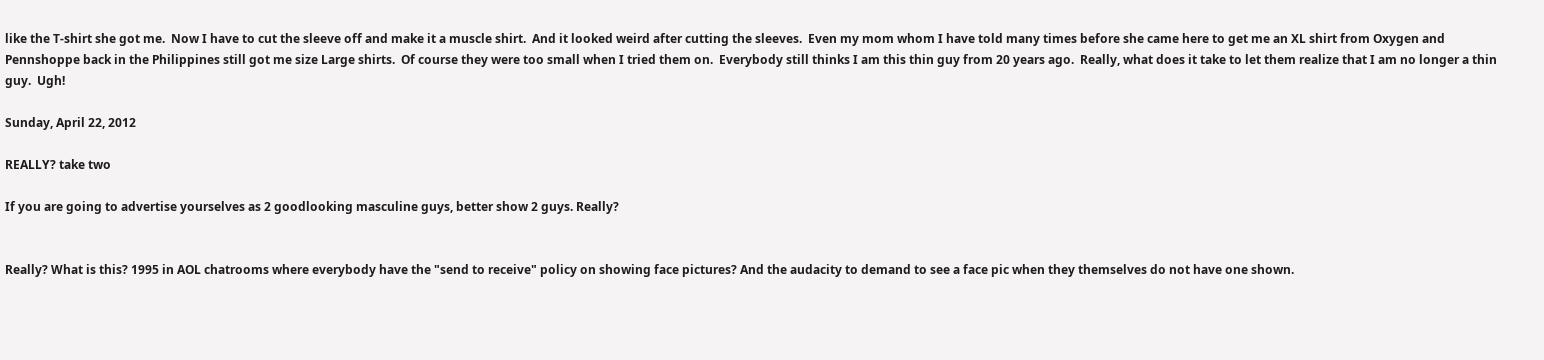like the T-shirt she got me.  Now I have to cut the sleeve off and make it a muscle shirt.  And it looked weird after cutting the sleeves.  Even my mom whom I have told many times before she came here to get me an XL shirt from Oxygen and Pennshoppe back in the Philippines still got me size Large shirts.  Of course they were too small when I tried them on.  Everybody still thinks I am this thin guy from 20 years ago.  Really, what does it take to let them realize that I am no longer a thin guy.  Ugh!

Sunday, April 22, 2012

REALLY? take two

If you are going to advertise yourselves as 2 goodlooking masculine guys, better show 2 guys. Really?


Really? What is this? 1995 in AOL chatrooms where everybody have the "send to receive" policy on showing face pictures? And the audacity to demand to see a face pic when they themselves do not have one shown.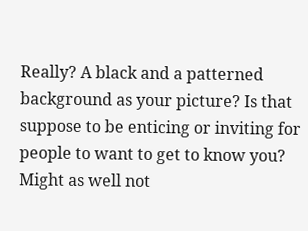Really? A black and a patterned background as your picture? Is that suppose to be enticing or inviting for people to want to get to know you? Might as well not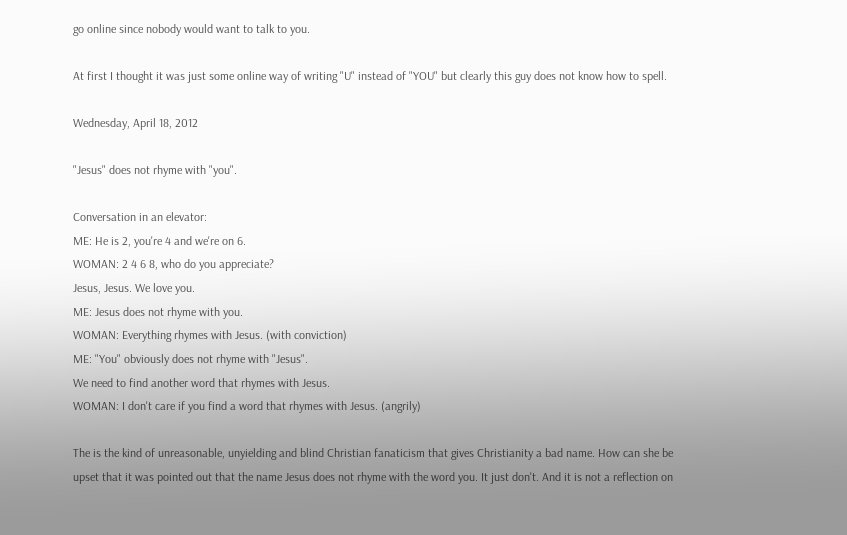go online since nobody would want to talk to you.

At first I thought it was just some online way of writing "U" instead of "YOU" but clearly this guy does not know how to spell.

Wednesday, April 18, 2012

"Jesus" does not rhyme with "you".

Conversation in an elevator:
ME: He is 2, you're 4 and we're on 6.
WOMAN: 2 4 6 8, who do you appreciate?
Jesus, Jesus. We love you.
ME: Jesus does not rhyme with you.
WOMAN: Everything rhymes with Jesus. (with conviction)
ME: "You" obviously does not rhyme with "Jesus".
We need to find another word that rhymes with Jesus.
WOMAN: I don't care if you find a word that rhymes with Jesus. (angrily)

The is the kind of unreasonable, unyielding and blind Christian fanaticism that gives Christianity a bad name. How can she be upset that it was pointed out that the name Jesus does not rhyme with the word you. It just don't. And it is not a reflection on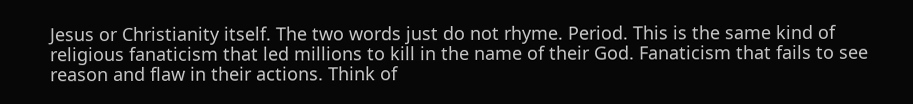Jesus or Christianity itself. The two words just do not rhyme. Period. This is the same kind of religious fanaticism that led millions to kill in the name of their God. Fanaticism that fails to see reason and flaw in their actions. Think of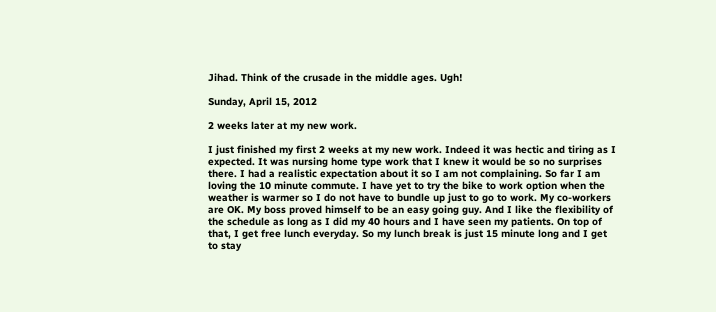Jihad. Think of the crusade in the middle ages. Ugh!

Sunday, April 15, 2012

2 weeks later at my new work.

I just finished my first 2 weeks at my new work. Indeed it was hectic and tiring as I expected. It was nursing home type work that I knew it would be so no surprises there. I had a realistic expectation about it so I am not complaining. So far I am loving the 10 minute commute. I have yet to try the bike to work option when the weather is warmer so I do not have to bundle up just to go to work. My co-workers are OK. My boss proved himself to be an easy going guy. And I like the flexibility of the schedule as long as I did my 40 hours and I have seen my patients. On top of that, I get free lunch everyday. So my lunch break is just 15 minute long and I get to stay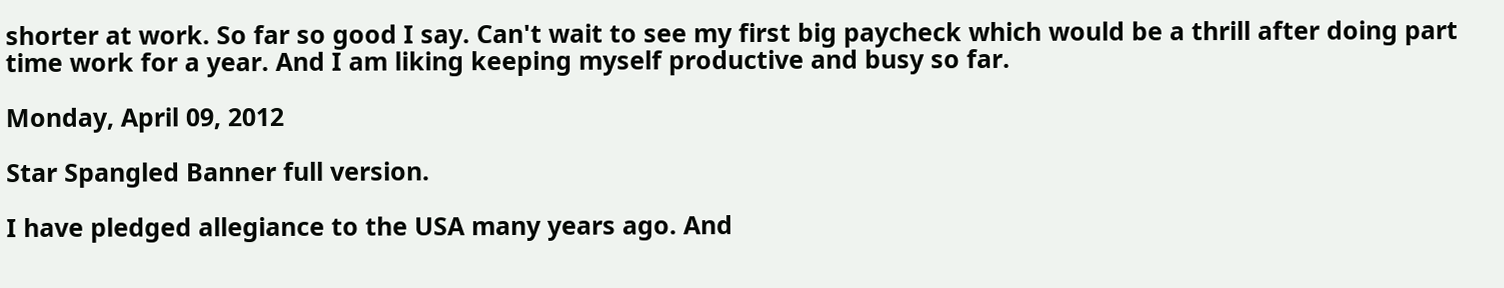shorter at work. So far so good I say. Can't wait to see my first big paycheck which would be a thrill after doing part time work for a year. And I am liking keeping myself productive and busy so far.

Monday, April 09, 2012

Star Spangled Banner full version.

I have pledged allegiance to the USA many years ago. And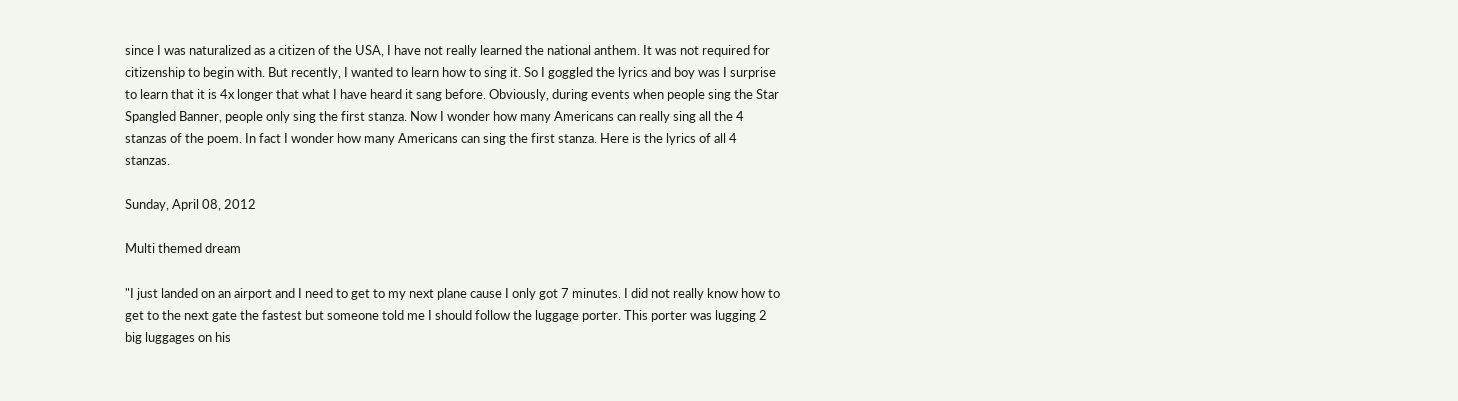since I was naturalized as a citizen of the USA, I have not really learned the national anthem. It was not required for citizenship to begin with. But recently, I wanted to learn how to sing it. So I goggled the lyrics and boy was I surprise to learn that it is 4x longer that what I have heard it sang before. Obviously, during events when people sing the Star Spangled Banner, people only sing the first stanza. Now I wonder how many Americans can really sing all the 4 stanzas of the poem. In fact I wonder how many Americans can sing the first stanza. Here is the lyrics of all 4 stanzas.

Sunday, April 08, 2012

Multi themed dream

"I just landed on an airport and I need to get to my next plane cause I only got 7 minutes. I did not really know how to get to the next gate the fastest but someone told me I should follow the luggage porter. This porter was lugging 2 big luggages on his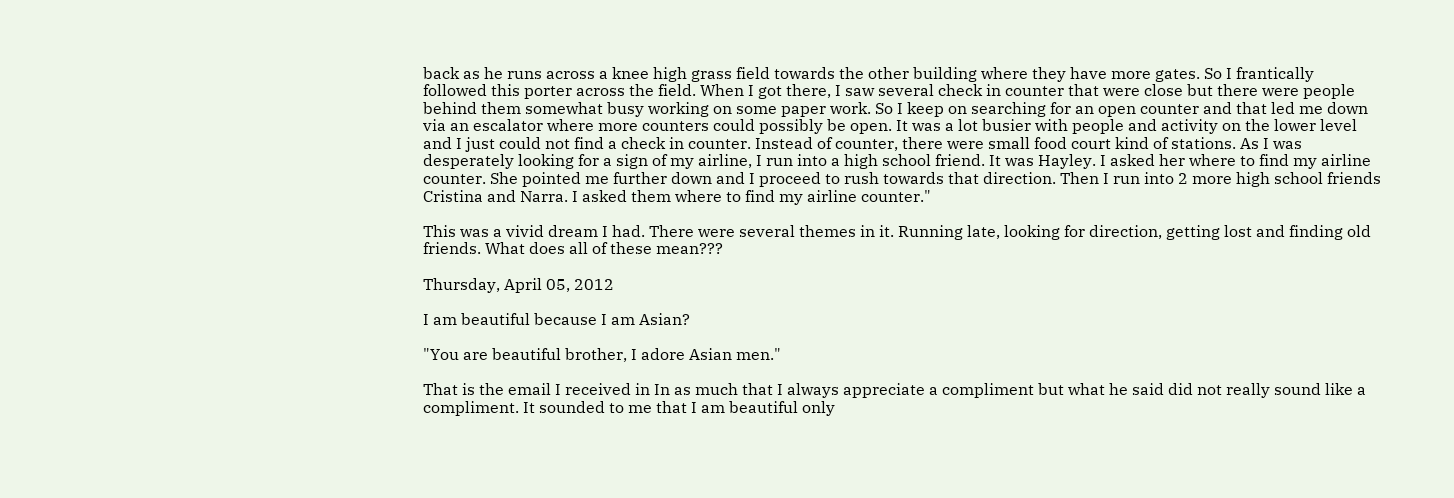back as he runs across a knee high grass field towards the other building where they have more gates. So I frantically followed this porter across the field. When I got there, I saw several check in counter that were close but there were people behind them somewhat busy working on some paper work. So I keep on searching for an open counter and that led me down via an escalator where more counters could possibly be open. It was a lot busier with people and activity on the lower level and I just could not find a check in counter. Instead of counter, there were small food court kind of stations. As I was desperately looking for a sign of my airline, I run into a high school friend. It was Hayley. I asked her where to find my airline counter. She pointed me further down and I proceed to rush towards that direction. Then I run into 2 more high school friends Cristina and Narra. I asked them where to find my airline counter."

This was a vivid dream I had. There were several themes in it. Running late, looking for direction, getting lost and finding old friends. What does all of these mean???

Thursday, April 05, 2012

I am beautiful because I am Asian?

"You are beautiful brother, I adore Asian men."

That is the email I received in In as much that I always appreciate a compliment but what he said did not really sound like a compliment. It sounded to me that I am beautiful only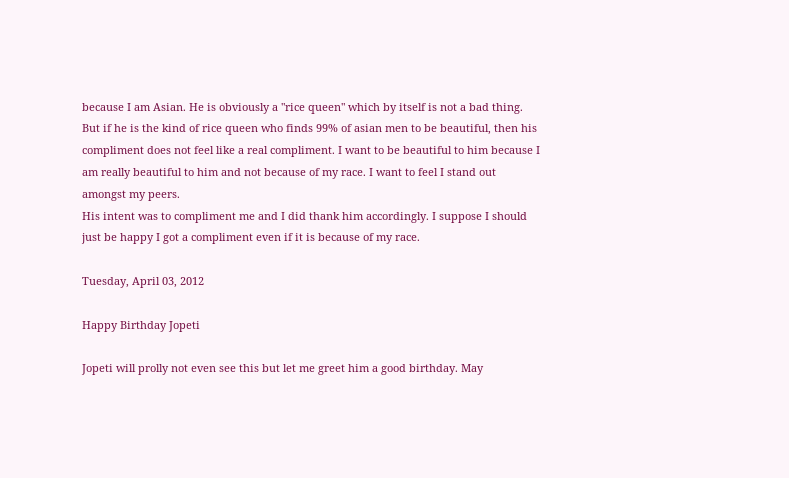because I am Asian. He is obviously a "rice queen" which by itself is not a bad thing. But if he is the kind of rice queen who finds 99% of asian men to be beautiful, then his compliment does not feel like a real compliment. I want to be beautiful to him because I am really beautiful to him and not because of my race. I want to feel I stand out amongst my peers.
His intent was to compliment me and I did thank him accordingly. I suppose I should just be happy I got a compliment even if it is because of my race.

Tuesday, April 03, 2012

Happy Birthday Jopeti

Jopeti will prolly not even see this but let me greet him a good birthday. May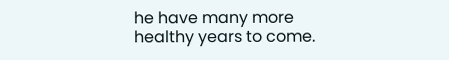he have many more healthy years to come.